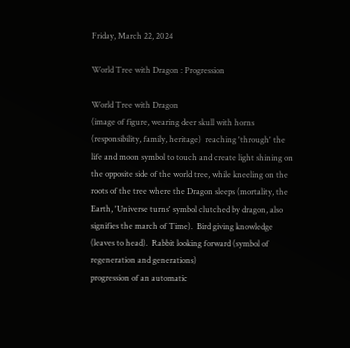Friday, March 22, 2024

World Tree with Dragon : Progression

World Tree with Dragon
(image of figure, wearing deer skull with horns (responsibility, family, heritage)  reaching 'through' the life and moon symbol to touch and create light shining on the opposite side of the world tree, while kneeling on the roots of the tree where the Dragon sleeps (mortality, the Earth, 'Universe turns' symbol clutched by dragon, also signifies the march of Time).  Bird giving knowledge (leaves to head).  Rabbit looking forward (symbol of regeneration and generations)
progression of an automatic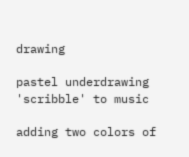drawing

pastel underdrawing 'scribble' to music

adding two colors of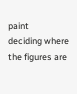paint
deciding where the figures are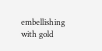embellishing with gold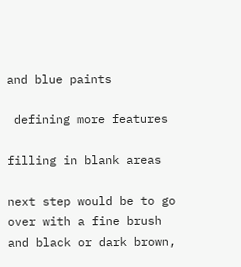and blue paints

 defining more features

filling in blank areas

next step would be to go over with a fine brush and black or dark brown,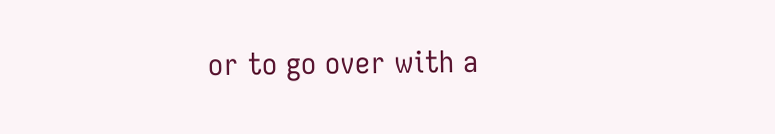or to go over with a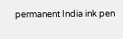permanent India ink pen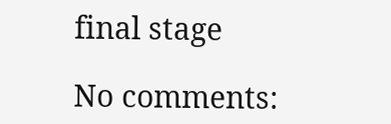final stage

No comments: